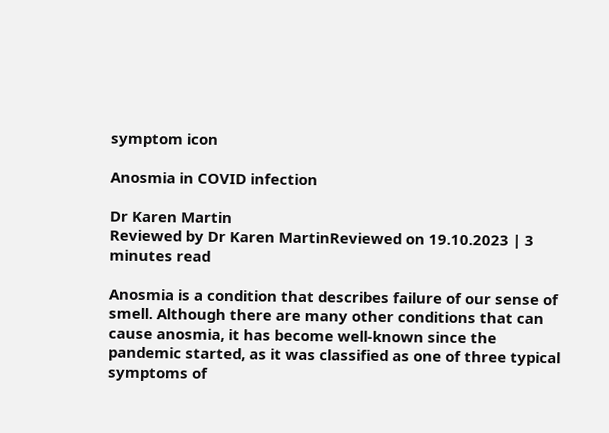symptom icon

Anosmia in COVID infection

Dr Karen Martin
Reviewed by Dr Karen MartinReviewed on 19.10.2023 | 3 minutes read

Anosmia is a condition that describes failure of our sense of smell. Although there are many other conditions that can cause anosmia, it has become well-known since the pandemic started, as it was classified as one of three typical symptoms of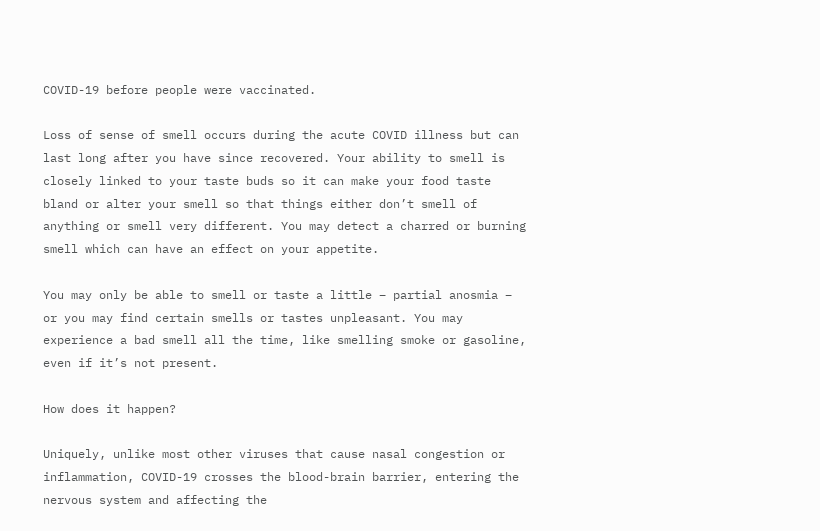COVID-19 before people were vaccinated.

Loss of sense of smell occurs during the acute COVID illness but can last long after you have since recovered. Your ability to smell is closely linked to your taste buds so it can make your food taste bland or alter your smell so that things either don’t smell of anything or smell very different. You may detect a charred or burning smell which can have an effect on your appetite.

You may only be able to smell or taste a little – partial anosmia – or you may find certain smells or tastes unpleasant. You may experience a bad smell all the time, like smelling smoke or gasoline, even if it’s not present.

How does it happen?

Uniquely, unlike most other viruses that cause nasal congestion or inflammation, COVID-19 crosses the blood-brain barrier, entering the nervous system and affecting the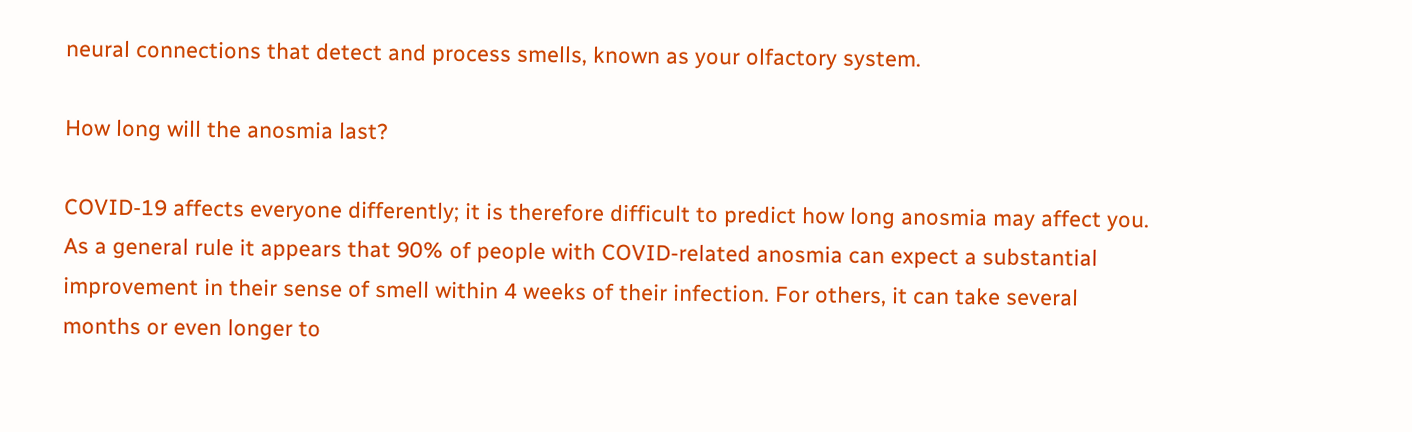neural connections that detect and process smells, known as your olfactory system.

How long will the anosmia last?

COVID-19 affects everyone differently; it is therefore difficult to predict how long anosmia may affect you. As a general rule it appears that 90% of people with COVID-related anosmia can expect a substantial improvement in their sense of smell within 4 weeks of their infection. For others, it can take several months or even longer to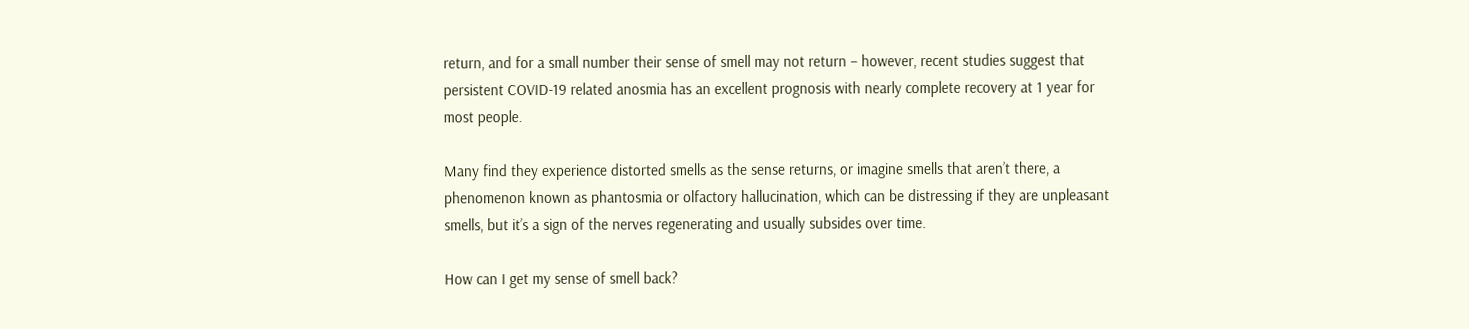return, and for a small number their sense of smell may not return – however, recent studies suggest that persistent COVID-19 related anosmia has an excellent prognosis with nearly complete recovery at 1 year for most people.

Many find they experience distorted smells as the sense returns, or imagine smells that aren’t there, a phenomenon known as phantosmia or olfactory hallucination, which can be distressing if they are unpleasant smells, but it’s a sign of the nerves regenerating and usually subsides over time.

How can I get my sense of smell back?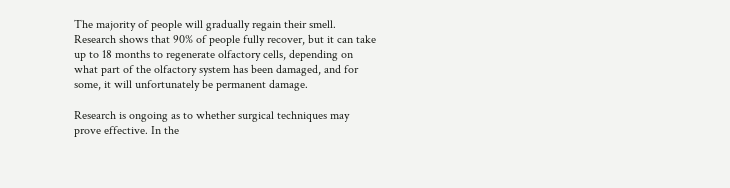The majority of people will gradually regain their smell. Research shows that 90% of people fully recover, but it can take up to 18 months to regenerate olfactory cells, depending on what part of the olfactory system has been damaged, and for some, it will unfortunately be permanent damage.

Research is ongoing as to whether surgical techniques may prove effective. In the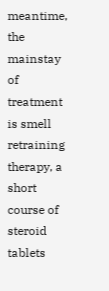meantime, the mainstay of treatment is smell retraining therapy, a short course of steroid tablets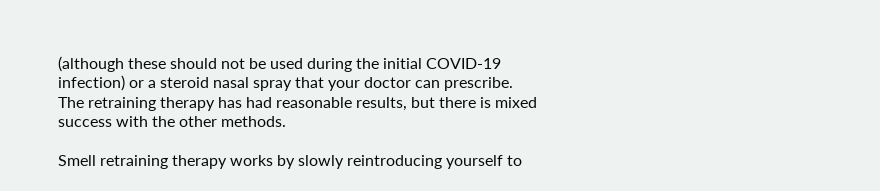(although these should not be used during the initial COVID-19 infection) or a steroid nasal spray that your doctor can prescribe. The retraining therapy has had reasonable results, but there is mixed success with the other methods.

Smell retraining therapy works by slowly reintroducing yourself to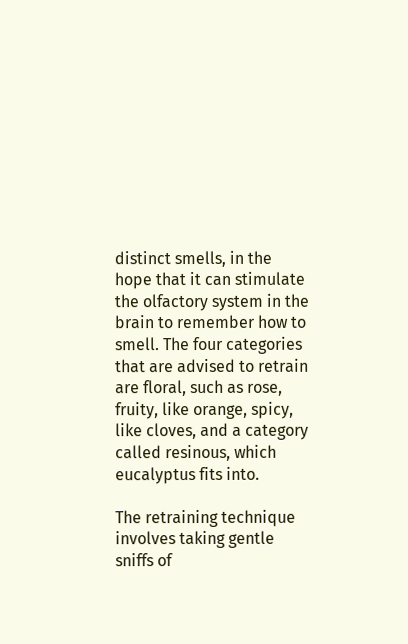distinct smells, in the hope that it can stimulate the olfactory system in the brain to remember how to smell. The four categories that are advised to retrain are floral, such as rose, fruity, like orange, spicy, like cloves, and a category called resinous, which eucalyptus fits into.

The retraining technique involves taking gentle sniffs of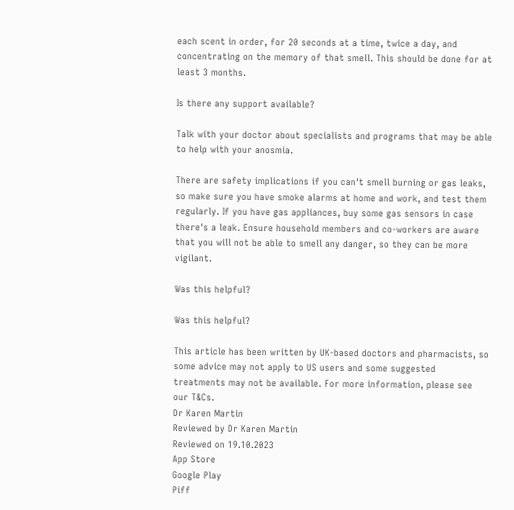each scent in order, for 20 seconds at a time, twice a day, and concentrating on the memory of that smell. This should be done for at least 3 months.

Is there any support available?

Talk with your doctor about specialists and programs that may be able to help with your anosmia.

There are safety implications if you can't smell burning or gas leaks, so make sure you have smoke alarms at home and work, and test them regularly. If you have gas appliances, buy some gas sensors in case there's a leak. Ensure household members and co-workers are aware that you will not be able to smell any danger, so they can be more vigilant.

Was this helpful?

Was this helpful?

This article has been written by UK-based doctors and pharmacists, so some advice may not apply to US users and some suggested treatments may not be available. For more information, please see our T&Cs.
Dr Karen Martin
Reviewed by Dr Karen Martin
Reviewed on 19.10.2023
App Store
Google Play
Piff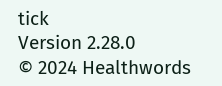tick
Version 2.28.0
© 2024 Healthwords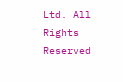Ltd. All Rights Reserved